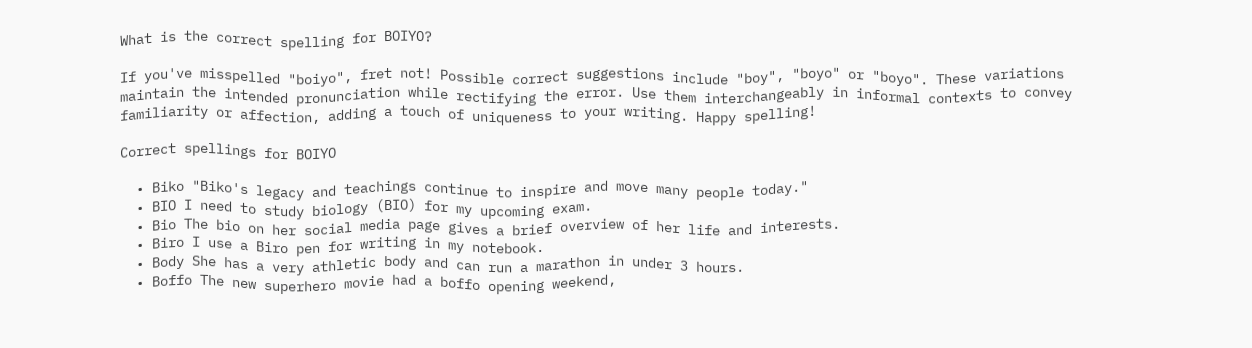What is the correct spelling for BOIYO?

If you've misspelled "boiyo", fret not! Possible correct suggestions include "boy", "boyo" or "boyo". These variations maintain the intended pronunciation while rectifying the error. Use them interchangeably in informal contexts to convey familiarity or affection, adding a touch of uniqueness to your writing. Happy spelling!

Correct spellings for BOIYO

  • Biko "Biko's legacy and teachings continue to inspire and move many people today."
  • BIO I need to study biology (BIO) for my upcoming exam.
  • Bio The bio on her social media page gives a brief overview of her life and interests.
  • Biro I use a Biro pen for writing in my notebook.
  • Body She has a very athletic body and can run a marathon in under 3 hours.
  • Boffo The new superhero movie had a boffo opening weekend,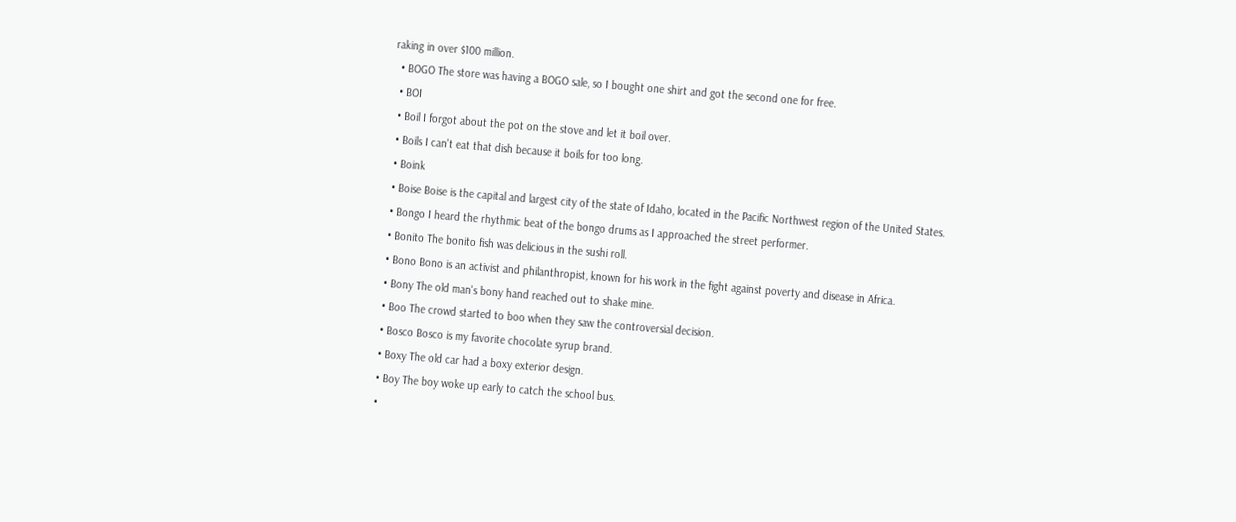raking in over $100 million.
  • BOGO The store was having a BOGO sale, so I bought one shirt and got the second one for free.
  • BOI
  • Boil I forgot about the pot on the stove and let it boil over.
  • Boils I can't eat that dish because it boils for too long.
  • Boink
  • Boise Boise is the capital and largest city of the state of Idaho, located in the Pacific Northwest region of the United States.
  • Bongo I heard the rhythmic beat of the bongo drums as I approached the street performer.
  • Bonito The bonito fish was delicious in the sushi roll.
  • Bono Bono is an activist and philanthropist, known for his work in the fight against poverty and disease in Africa.
  • Bony The old man's bony hand reached out to shake mine.
  • Boo The crowd started to boo when they saw the controversial decision.
  • Bosco Bosco is my favorite chocolate syrup brand.
  • Boxy The old car had a boxy exterior design.
  • Boy The boy woke up early to catch the school bus.
  •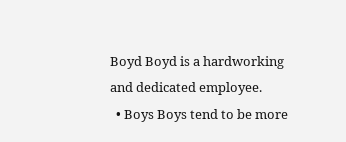Boyd Boyd is a hardworking and dedicated employee.
  • Boys Boys tend to be more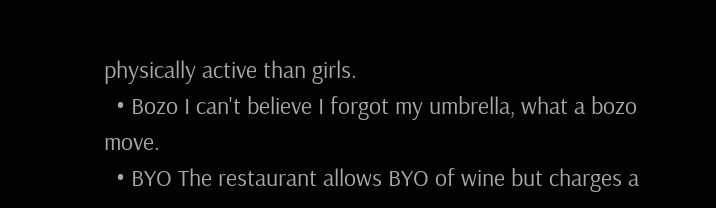physically active than girls.
  • Bozo I can't believe I forgot my umbrella, what a bozo move.
  • BYO The restaurant allows BYO of wine but charges a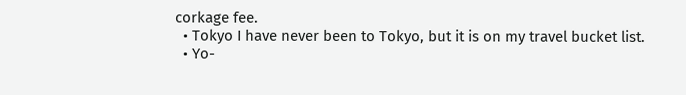corkage fee.
  • Tokyo I have never been to Tokyo, but it is on my travel bucket list.
  • Yo-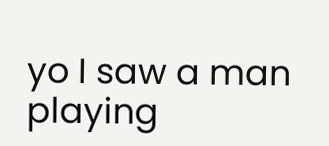yo I saw a man playing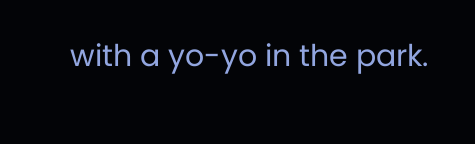with a yo-yo in the park.